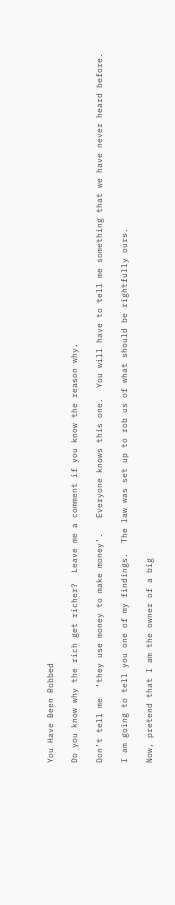You Have Been Robbed

Do you know why the rich get richer?  Leave me a comment if you know the reason why.

Don’t tell me  ‘they use money to make money’.   Everyone knows this one.  You will have to tell me something that we have never heard before.

I am going to tell you one of my findings.  The law was set up to rob us of what should be rightfully ours.

Now, pretend that I am the owner of a big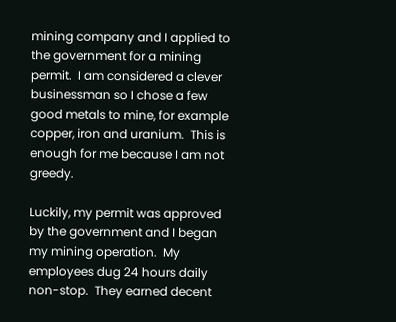mining company and I applied to the government for a mining permit.  I am considered a clever businessman so I chose a few good metals to mine, for example copper, iron and uranium.  This is enough for me because I am not greedy.

Luckily, my permit was approved by the government and I began my mining operation.  My employees dug 24 hours daily non-stop.  They earned decent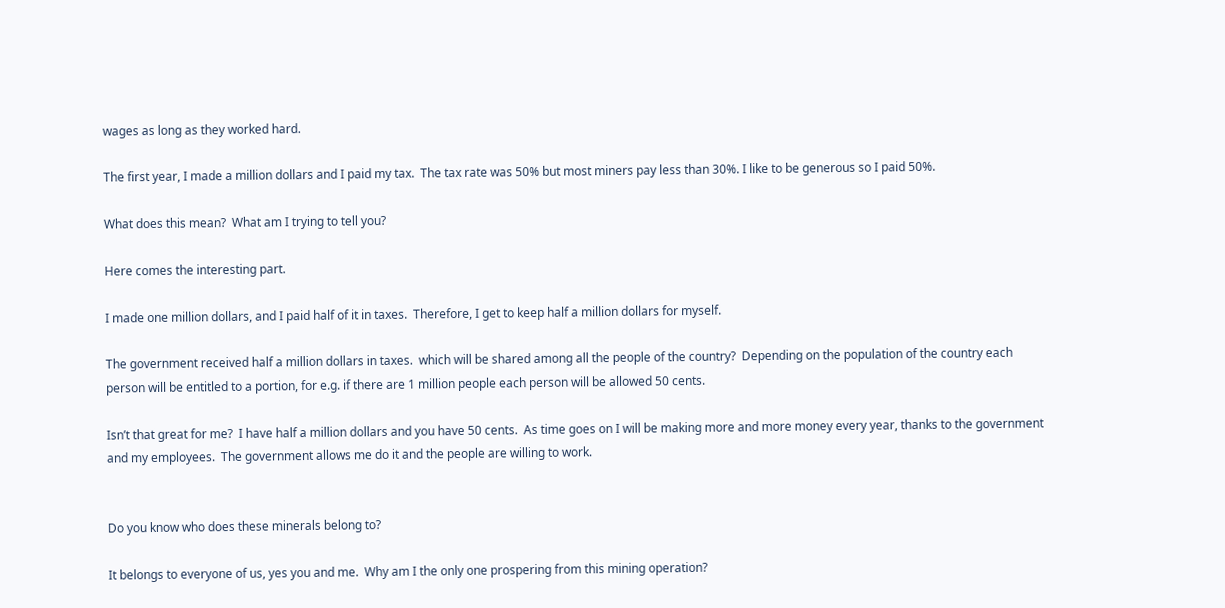wages as long as they worked hard.

The first year, I made a million dollars and I paid my tax.  The tax rate was 50% but most miners pay less than 30%. I like to be generous so I paid 50%.

What does this mean?  What am I trying to tell you?

Here comes the interesting part.

I made one million dollars, and I paid half of it in taxes.  Therefore, I get to keep half a million dollars for myself.

The government received half a million dollars in taxes.  which will be shared among all the people of the country?  Depending on the population of the country each person will be entitled to a portion, for e.g. if there are 1 million people each person will be allowed 50 cents.

Isn’t that great for me?  I have half a million dollars and you have 50 cents.  As time goes on I will be making more and more money every year, thanks to the government and my employees.  The government allows me do it and the people are willing to work.


Do you know who does these minerals belong to?

It belongs to everyone of us, yes you and me.  Why am I the only one prospering from this mining operation?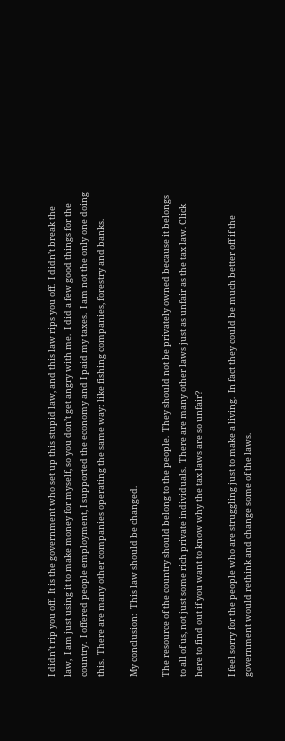I didn’t rip you off.  It is the government who set up this stupid law, and this law rips you off.  I didn’t break the law,  I am just using it to make money for myself, so you don’t get angry with me.  I did a few good things for the country.  I offered people employment, I supported the economy and I paid my taxes.  I am not the only one doing this.  There are many other companies operating the same way: like fishing companies, forestry and banks.

My conclusion:  This law should be changed.

The resource of the country should belong to the people.  They should not be privately owned because it belongs to all of us, not just some rich private individuals.  There are many other laws just as unfair as the tax law. Click here to find out if you want to know why the tax laws are so unfair?

I feel sorry for the people who are struggling just to make a living.  In fact they could be much better off if the government would rethink and change some of the laws.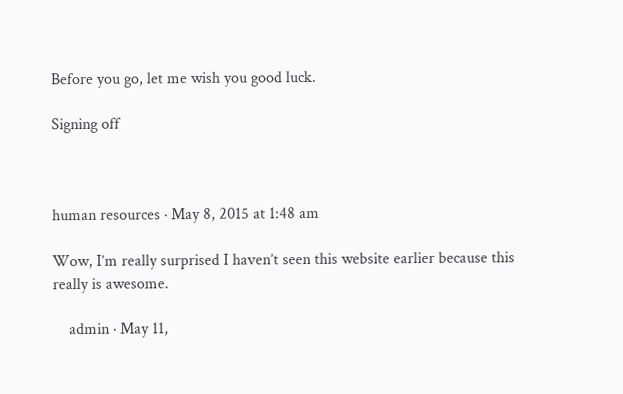Before you go, let me wish you good luck.

Signing off



human resources · May 8, 2015 at 1:48 am

Wow, I’m really surprised I haven’t seen this website earlier because this really is awesome.

    admin · May 11,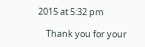2015 at 5:32 pm

    Thank you for your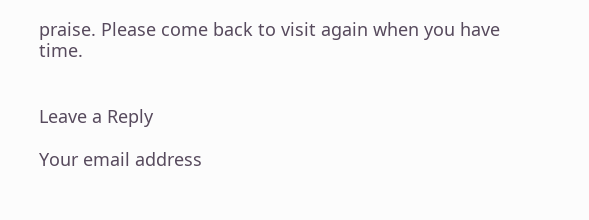praise. Please come back to visit again when you have time.


Leave a Reply

Your email address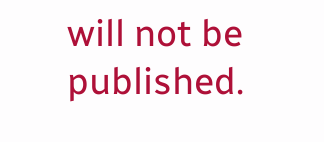will not be published.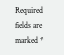Required fields are marked *